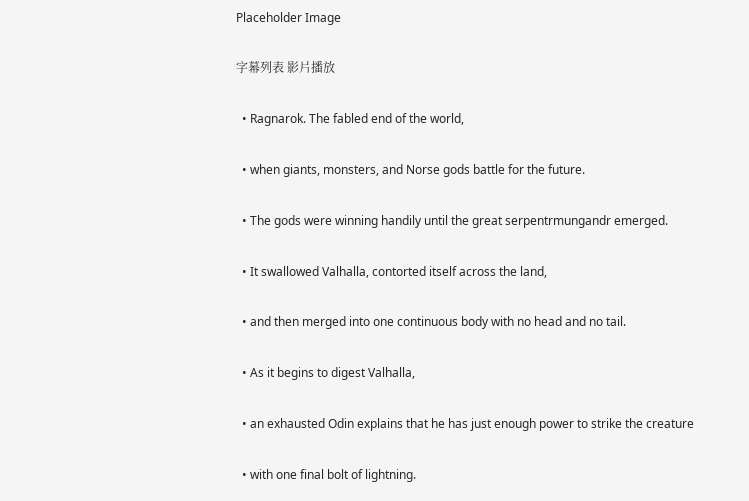Placeholder Image

字幕列表 影片播放

  • Ragnarok. The fabled end of the world,

  • when giants, monsters, and Norse gods battle for the future.

  • The gods were winning handily until the great serpentrmungandr emerged.

  • It swallowed Valhalla, contorted itself across the land,

  • and then merged into one continuous body with no head and no tail.

  • As it begins to digest Valhalla,

  • an exhausted Odin explains that he has just enough power to strike the creature

  • with one final bolt of lightning.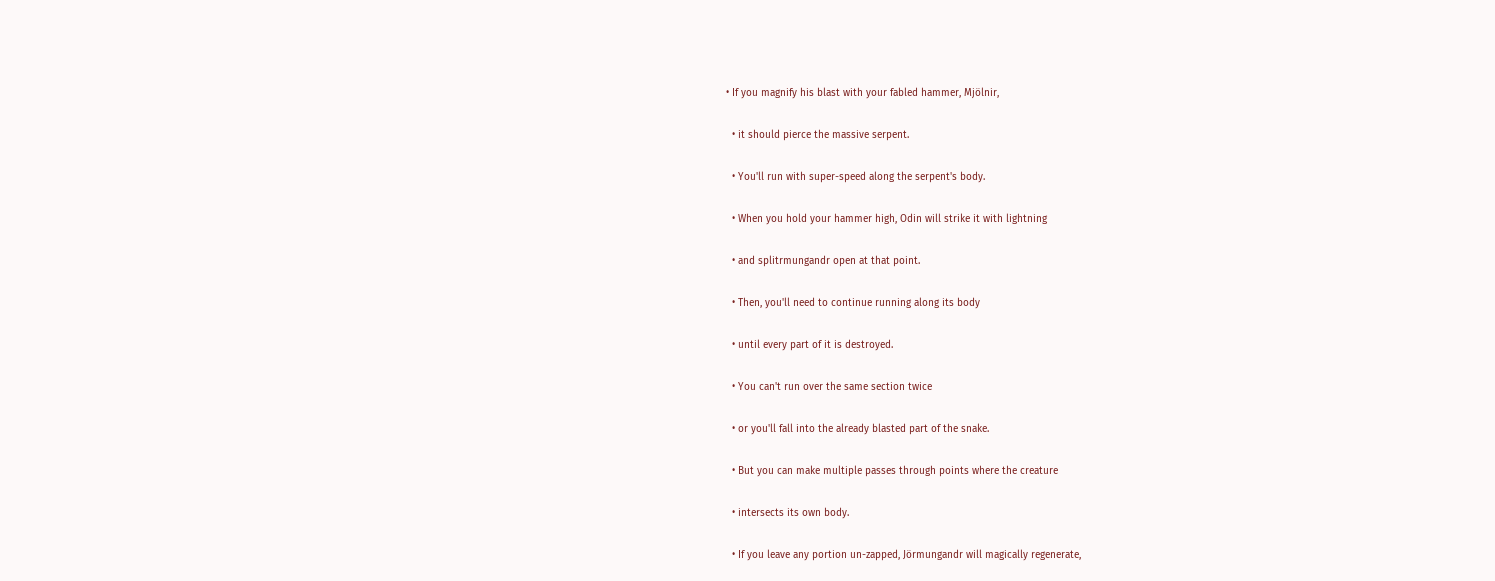• If you magnify his blast with your fabled hammer, Mjölnir,

  • it should pierce the massive serpent.

  • You'll run with super-speed along the serpent's body.

  • When you hold your hammer high, Odin will strike it with lightning

  • and splitrmungandr open at that point.

  • Then, you'll need to continue running along its body

  • until every part of it is destroyed.

  • You can't run over the same section twice

  • or you'll fall into the already blasted part of the snake.

  • But you can make multiple passes through points where the creature

  • intersects its own body.

  • If you leave any portion un-zapped, Jörmungandr will magically regenerate,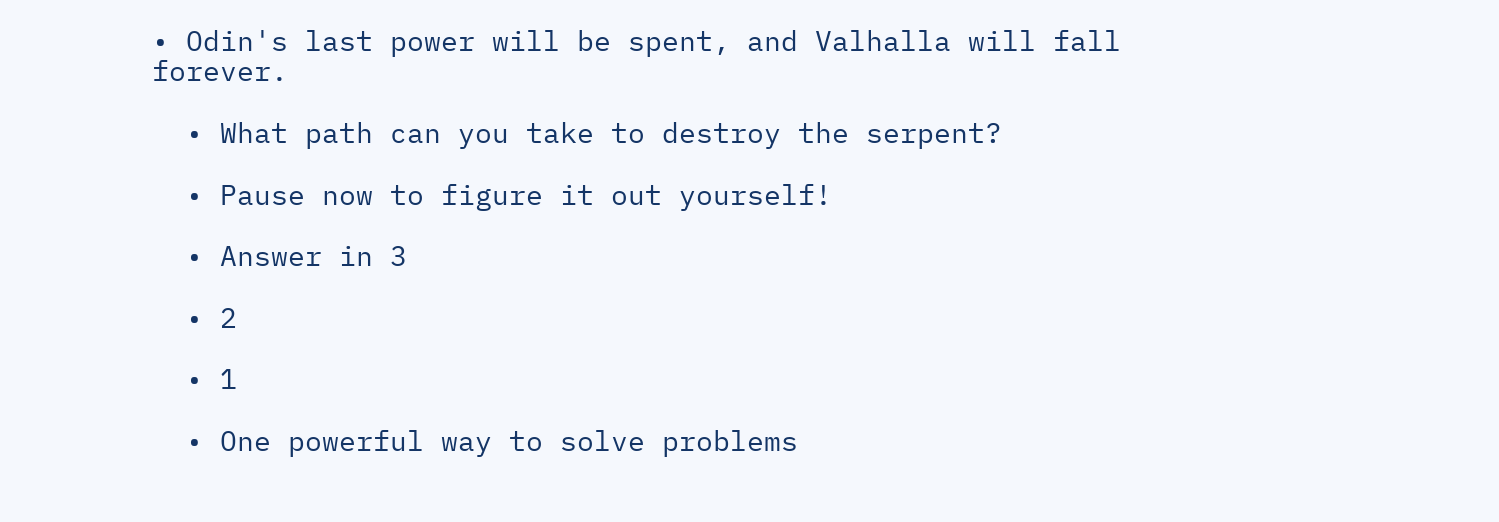• Odin's last power will be spent, and Valhalla will fall forever.

  • What path can you take to destroy the serpent?

  • Pause now to figure it out yourself!

  • Answer in 3

  • 2

  • 1

  • One powerful way to solve problems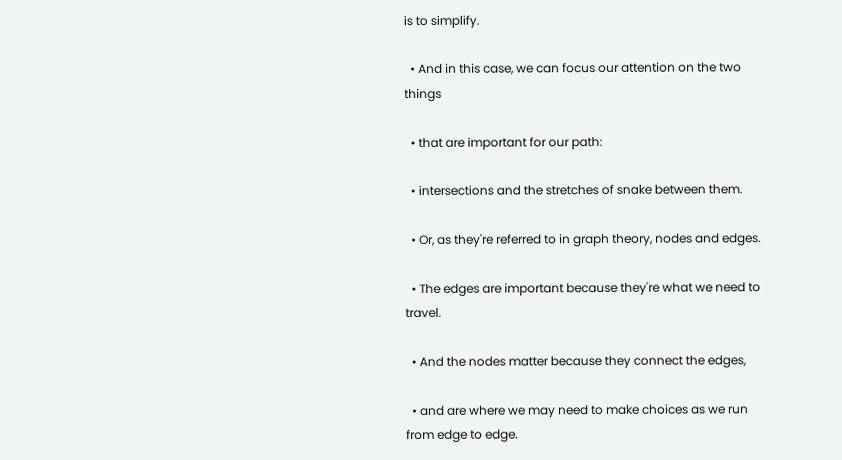is to simplify.

  • And in this case, we can focus our attention on the two things

  • that are important for our path:

  • intersections and the stretches of snake between them.

  • Or, as they're referred to in graph theory, nodes and edges.

  • The edges are important because they're what we need to travel.

  • And the nodes matter because they connect the edges,

  • and are where we may need to make choices as we run from edge to edge.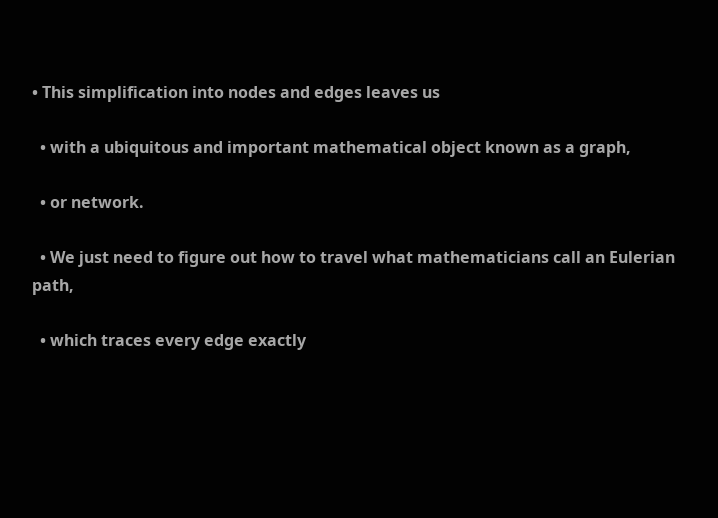• This simplification into nodes and edges leaves us

  • with a ubiquitous and important mathematical object known as a graph,

  • or network.

  • We just need to figure out how to travel what mathematicians call an Eulerian path,

  • which traces every edge exactly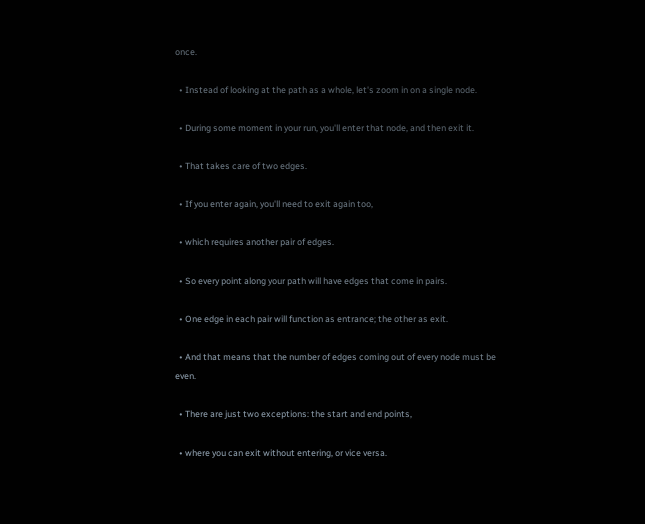once.

  • Instead of looking at the path as a whole, let's zoom in on a single node.

  • During some moment in your run, you'll enter that node, and then exit it.

  • That takes care of two edges.

  • If you enter again, you'll need to exit again too,

  • which requires another pair of edges.

  • So every point along your path will have edges that come in pairs.

  • One edge in each pair will function as entrance; the other as exit.

  • And that means that the number of edges coming out of every node must be even.

  • There are just two exceptions: the start and end points,

  • where you can exit without entering, or vice versa.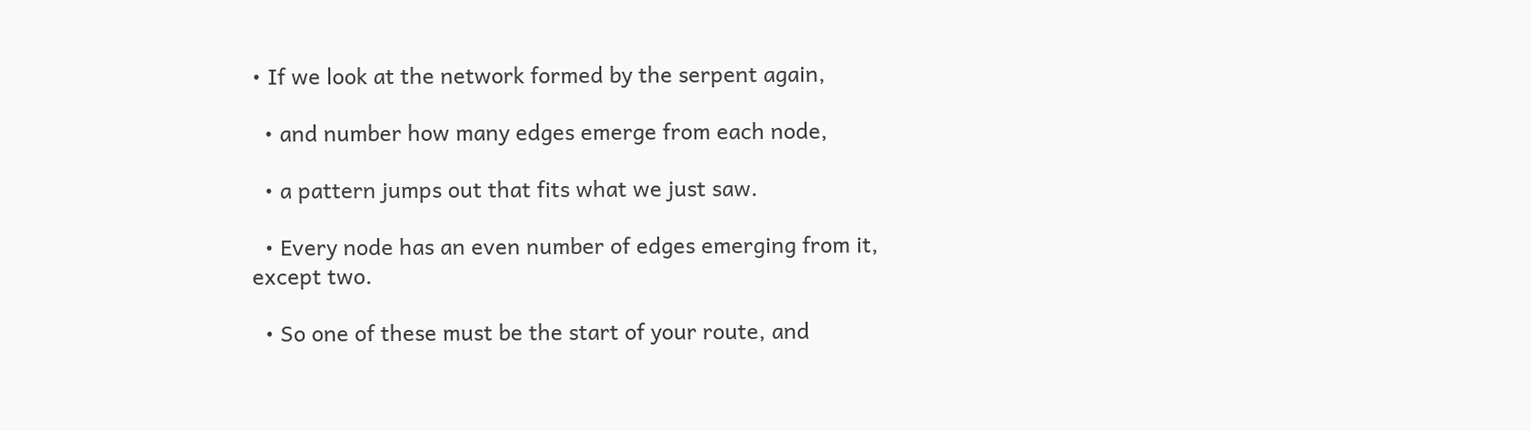• If we look at the network formed by the serpent again,

  • and number how many edges emerge from each node,

  • a pattern jumps out that fits what we just saw.

  • Every node has an even number of edges emerging from it, except two.

  • So one of these must be the start of your route, and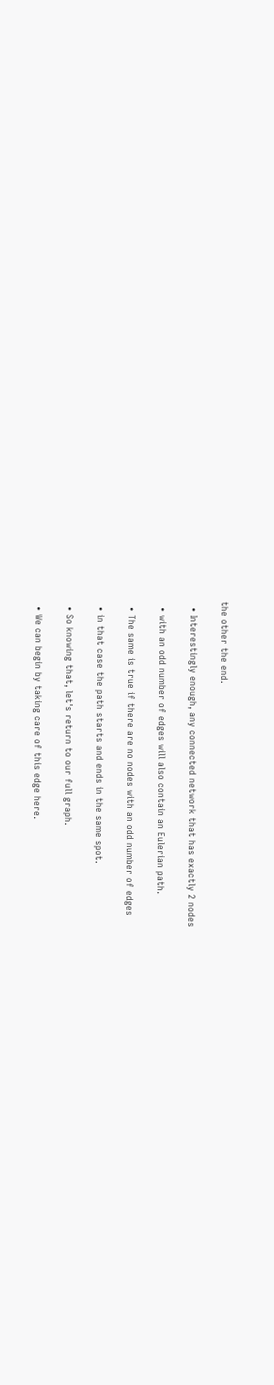the other the end.

  • Interestingly enough, any connected network that has exactly 2 nodes

  • with an odd number of edges will also contain an Eulerian path.

  • The same is true if there are no nodes with an odd number of edges

  • in that case the path starts and ends in the same spot.

  • So knowing that, let's return to our full graph.

  • We can begin by taking care of this edge here.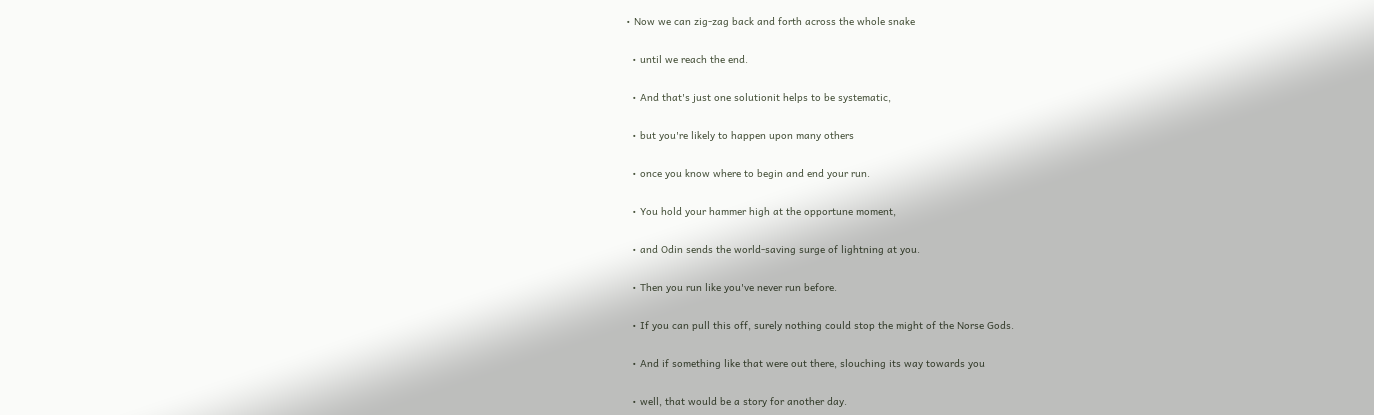• Now we can zig-zag back and forth across the whole snake

  • until we reach the end.

  • And that's just one solutionit helps to be systematic,

  • but you're likely to happen upon many others

  • once you know where to begin and end your run.

  • You hold your hammer high at the opportune moment,

  • and Odin sends the world-saving surge of lightning at you.

  • Then you run like you've never run before.

  • If you can pull this off, surely nothing could stop the might of the Norse Gods.

  • And if something like that were out there, slouching its way towards you

  • well, that would be a story for another day.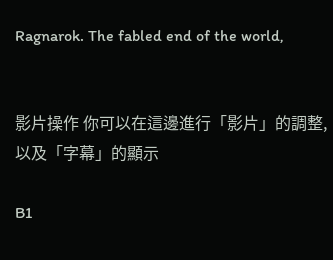Ragnarok. The fabled end of the world,


影片操作 你可以在這邊進行「影片」的調整,以及「字幕」的顯示

B1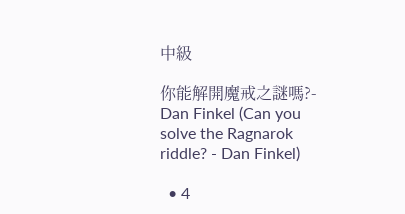中級

你能解開魔戒之謎嗎?- Dan Finkel (Can you solve the Ragnarok riddle? - Dan Finkel)

  • 4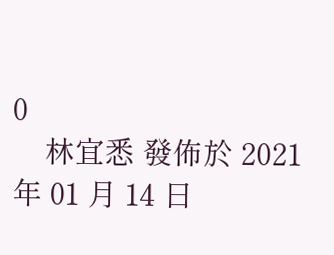0
    林宜悉 發佈於 2021 年 01 月 14 日